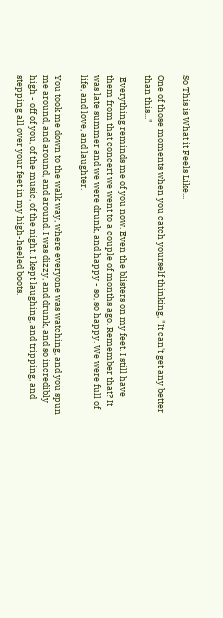So This is What it Feels Like...

One of those moments when you catch yourself thinking, "It can't get any better than this..."

 Everything reminds me of you now. Even the blisters on my feet. I still have them from that concert we went to a couple of months ago. Remember that? It was late summer and we were drunk, and happy - so, so happy. We were full of life, and love, and laughter.

You took me down to the walk way, where everyone was watching, and you spun me around, and around, and around. I was dizzy, and drunk, and so incredibly high - off of you, of the music, of the night. I kept laughing, and tripping, and stepping all over your feet in my high-heeled boots.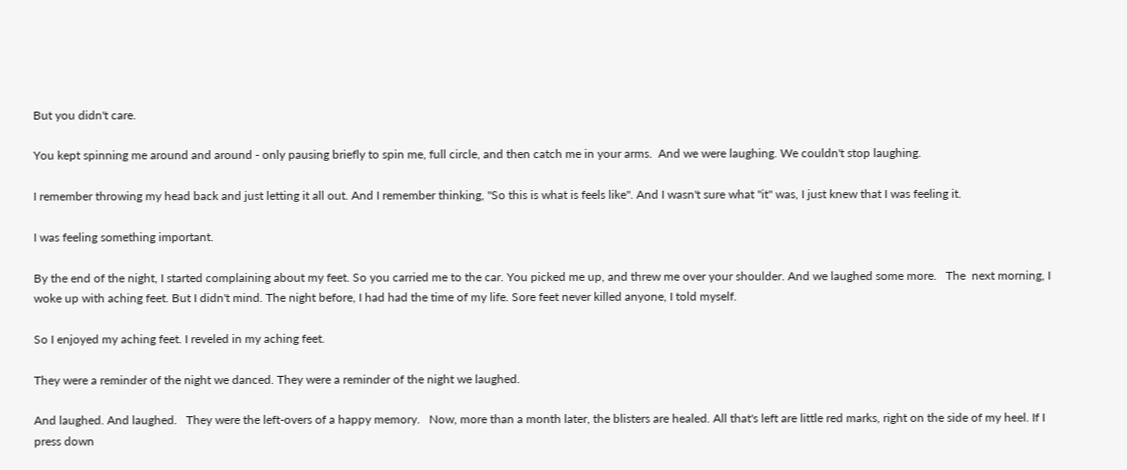But you didn't care.

You kept spinning me around and around - only pausing briefly to spin me, full circle, and then catch me in your arms.  And we were laughing. We couldn't stop laughing.

I remember throwing my head back and just letting it all out. And I remember thinking, "So this is what is feels like". And I wasn't sure what "it" was, I just knew that I was feeling it.

I was feeling something important.

By the end of the night, I started complaining about my feet. So you carried me to the car. You picked me up, and threw me over your shoulder. And we laughed some more.   The  next morning, I woke up with aching feet. But I didn't mind. The night before, I had had the time of my life. Sore feet never killed anyone, I told myself.

So I enjoyed my aching feet. I reveled in my aching feet.

They were a reminder of the night we danced. They were a reminder of the night we laughed.

And laughed. And laughed.   They were the left-overs of a happy memory.   Now, more than a month later, the blisters are healed. All that's left are little red marks, right on the side of my heel. If I press down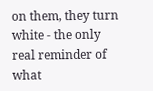on them, they turn white - the only real reminder of what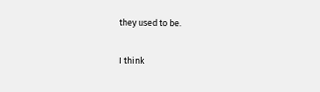they used to be.

I think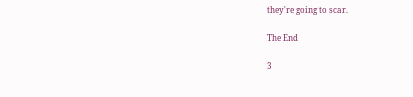they're going to scar.

The End

3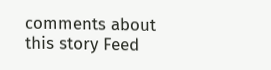comments about this story Feed